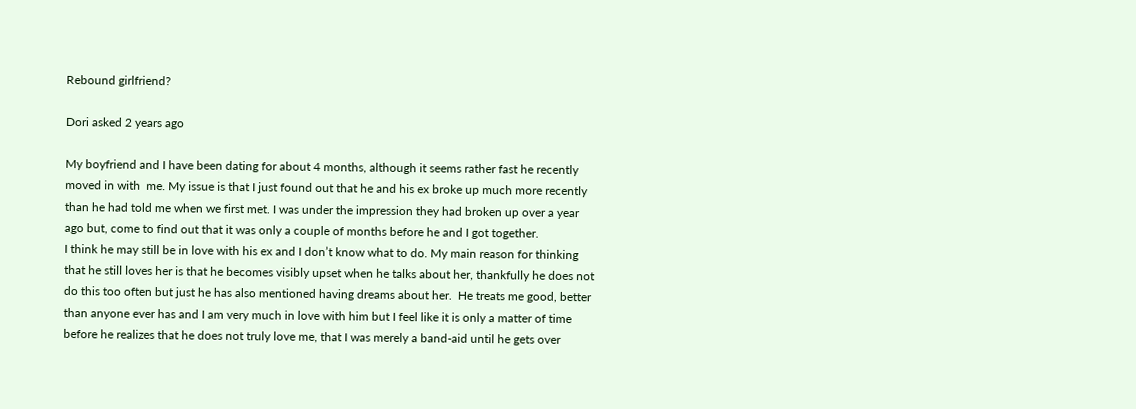Rebound girlfriend?

Dori asked 2 years ago

My boyfriend and I have been dating for about 4 months, although it seems rather fast he recently moved in with  me. My issue is that I just found out that he and his ex broke up much more recently than he had told me when we first met. I was under the impression they had broken up over a year ago but, come to find out that it was only a couple of months before he and I got together.
I think he may still be in love with his ex and I don’t know what to do. My main reason for thinking that he still loves her is that he becomes visibly upset when he talks about her, thankfully he does not do this too often but just he has also mentioned having dreams about her.  He treats me good, better than anyone ever has and I am very much in love with him but I feel like it is only a matter of time before he realizes that he does not truly love me, that I was merely a band-aid until he gets over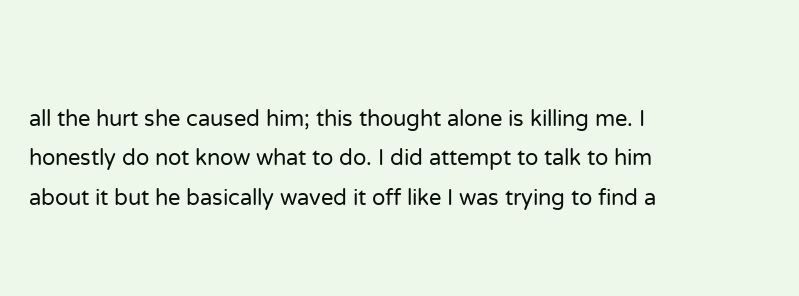all the hurt she caused him; this thought alone is killing me. I honestly do not know what to do. I did attempt to talk to him about it but he basically waved it off like I was trying to find a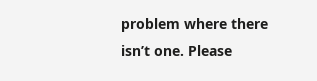problem where there isn’t one. Please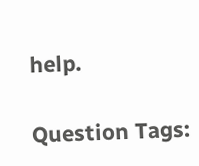help.

Question Tags: